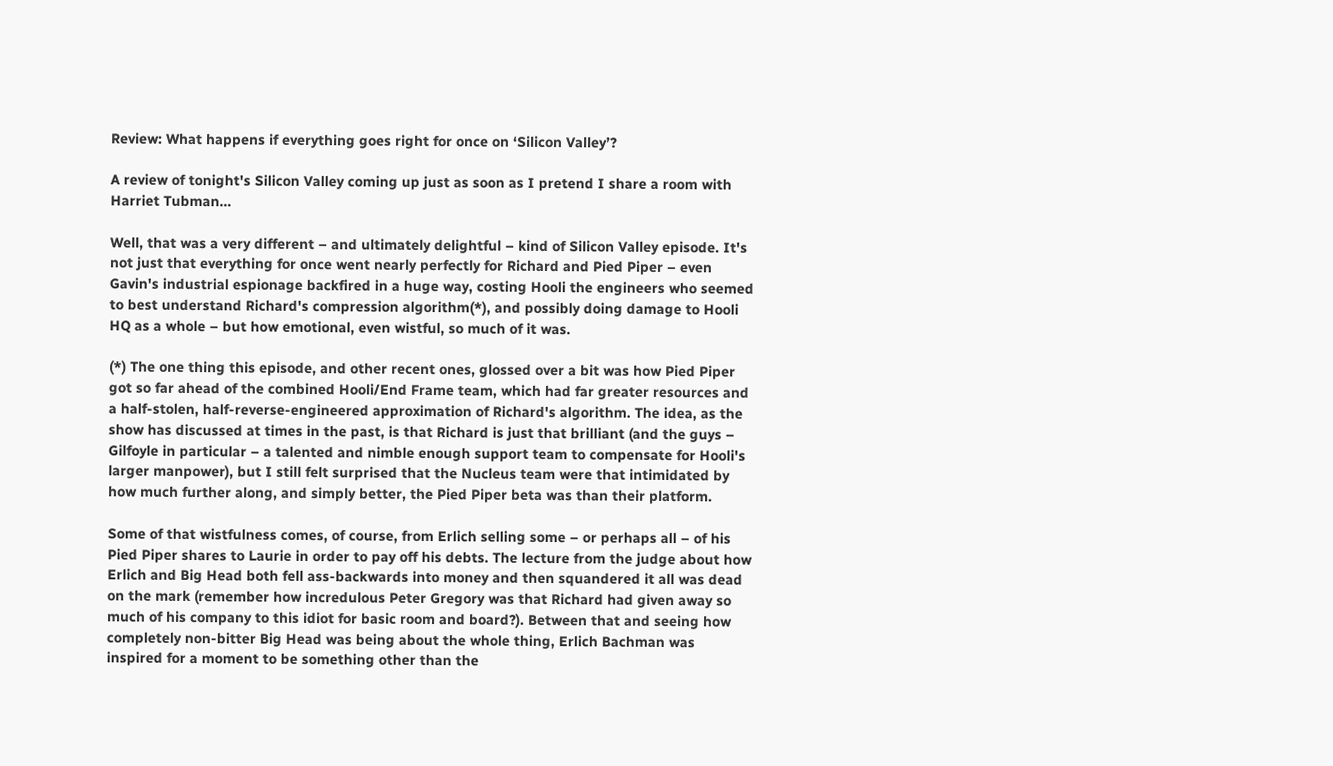Review: What happens if everything goes right for once on ‘Silicon Valley’?

A review of tonight's Silicon Valley coming up just as soon as I pretend I share a room with Harriet Tubman…

Well, that was a very different – and ultimately delightful – kind of Silicon Valley episode. It's not just that everything for once went nearly perfectly for Richard and Pied Piper – even Gavin's industrial espionage backfired in a huge way, costing Hooli the engineers who seemed to best understand Richard's compression algorithm(*), and possibly doing damage to Hooli HQ as a whole – but how emotional, even wistful, so much of it was.

(*) The one thing this episode, and other recent ones, glossed over a bit was how Pied Piper got so far ahead of the combined Hooli/End Frame team, which had far greater resources and a half-stolen, half-reverse-engineered approximation of Richard's algorithm. The idea, as the show has discussed at times in the past, is that Richard is just that brilliant (and the guys – Gilfoyle in particular – a talented and nimble enough support team to compensate for Hooli's larger manpower), but I still felt surprised that the Nucleus team were that intimidated by how much further along, and simply better, the Pied Piper beta was than their platform.

Some of that wistfulness comes, of course, from Erlich selling some – or perhaps all – of his Pied Piper shares to Laurie in order to pay off his debts. The lecture from the judge about how Erlich and Big Head both fell ass-backwards into money and then squandered it all was dead on the mark (remember how incredulous Peter Gregory was that Richard had given away so much of his company to this idiot for basic room and board?). Between that and seeing how completely non-bitter Big Head was being about the whole thing, Erlich Bachman was inspired for a moment to be something other than the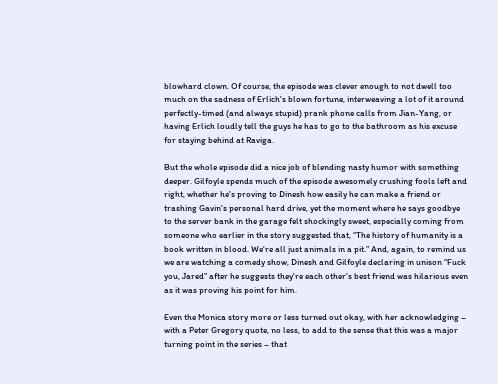blowhard clown. Of course, the episode was clever enough to not dwell too much on the sadness of Erlich's blown fortune, interweaving a lot of it around perfectly-timed (and always stupid) prank phone calls from Jian-Yang, or having Erlich loudly tell the guys he has to go to the bathroom as his excuse for staying behind at Raviga.

But the whole episode did a nice job of blending nasty humor with something deeper. Gilfoyle spends much of the episode awesomely crushing fools left and right, whether he's proving to Dinesh how easily he can make a friend or trashing Gavin's personal hard drive, yet the moment where he says goodbye to the server bank in the garage felt shockingly sweet, especially coming from someone who earlier in the story suggested that, “The history of humanity is a book written in blood. We're all just animals in a pit.” And, again, to remind us we are watching a comedy show, Dinesh and Gilfoyle declaring in unison “Fuck you, Jared” after he suggests they're each other's best friend was hilarious even as it was proving his point for him.

Even the Monica story more or less turned out okay, with her acknowledging – with a Peter Gregory quote, no less, to add to the sense that this was a major turning point in the series – that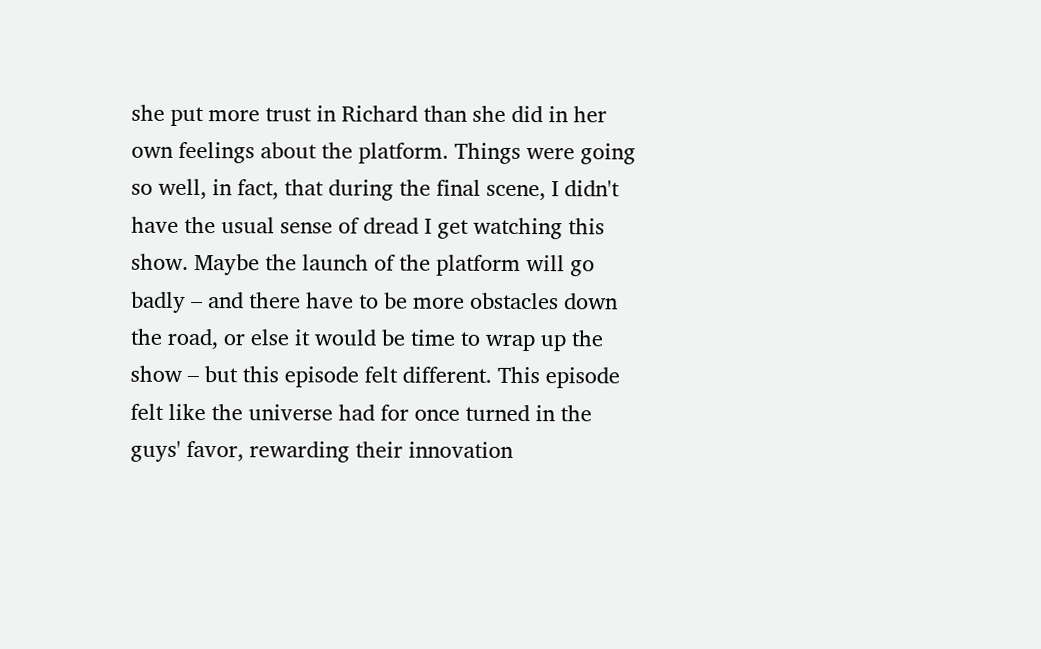she put more trust in Richard than she did in her own feelings about the platform. Things were going so well, in fact, that during the final scene, I didn't have the usual sense of dread I get watching this show. Maybe the launch of the platform will go badly – and there have to be more obstacles down the road, or else it would be time to wrap up the show – but this episode felt different. This episode felt like the universe had for once turned in the guys' favor, rewarding their innovation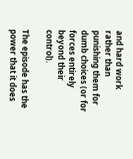and hard work rather than punishing them for dumb choices (or for forces entirely beyond their control).

The episode has the power that it does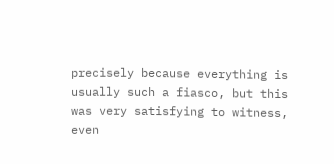precisely because everything is usually such a fiasco, but this was very satisfying to witness, even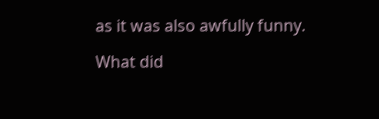as it was also awfully funny.

What did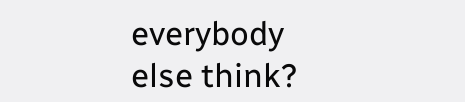everybody else think?